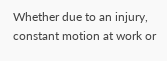Whether due to an injury, constant motion at work or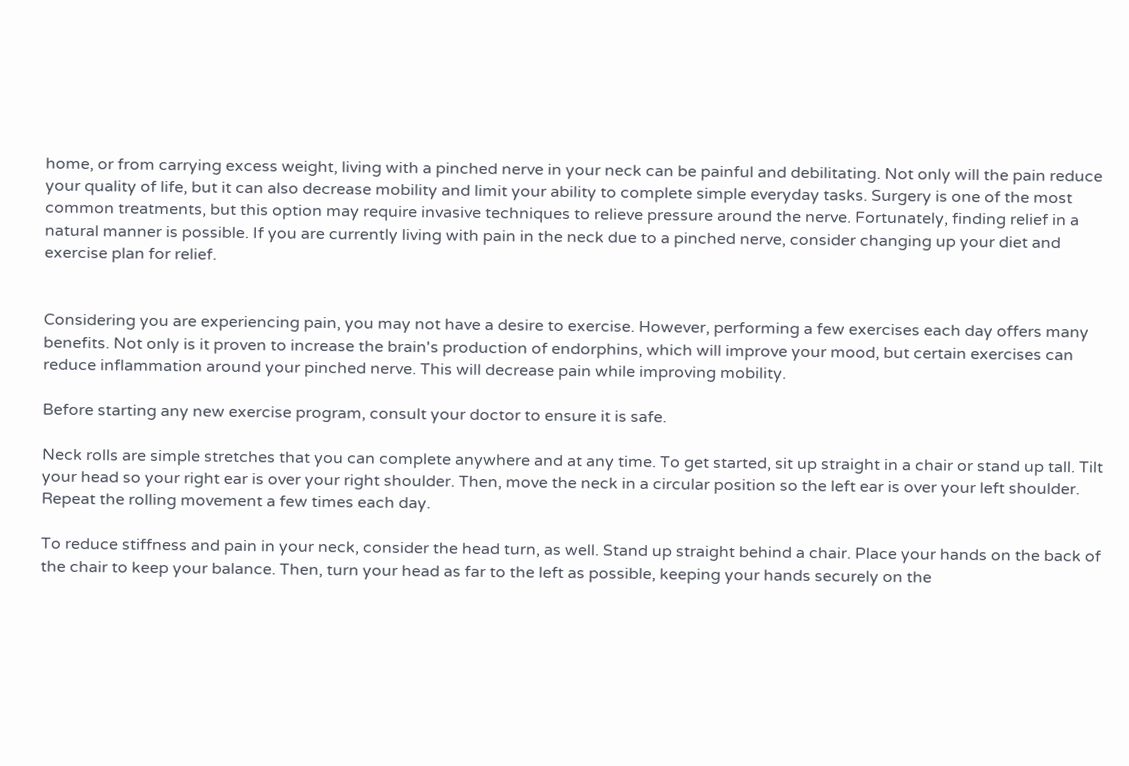home, or from carrying excess weight, living with a pinched nerve in your neck can be painful and debilitating. Not only will the pain reduce your quality of life, but it can also decrease mobility and limit your ability to complete simple everyday tasks. Surgery is one of the most common treatments, but this option may require invasive techniques to relieve pressure around the nerve. Fortunately, finding relief in a natural manner is possible. If you are currently living with pain in the neck due to a pinched nerve, consider changing up your diet and exercise plan for relief.


Considering you are experiencing pain, you may not have a desire to exercise. However, performing a few exercises each day offers many benefits. Not only is it proven to increase the brain's production of endorphins, which will improve your mood, but certain exercises can reduce inflammation around your pinched nerve. This will decrease pain while improving mobility.

Before starting any new exercise program, consult your doctor to ensure it is safe.

Neck rolls are simple stretches that you can complete anywhere and at any time. To get started, sit up straight in a chair or stand up tall. Tilt your head so your right ear is over your right shoulder. Then, move the neck in a circular position so the left ear is over your left shoulder. Repeat the rolling movement a few times each day.

To reduce stiffness and pain in your neck, consider the head turn, as well. Stand up straight behind a chair. Place your hands on the back of the chair to keep your balance. Then, turn your head as far to the left as possible, keeping your hands securely on the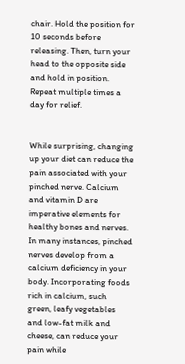chair. Hold the position for 10 seconds before releasing. Then, turn your head to the opposite side and hold in position. Repeat multiple times a day for relief.


While surprising, changing up your diet can reduce the pain associated with your pinched nerve. Calcium and vitamin D are imperative elements for healthy bones and nerves. In many instances, pinched nerves develop from a calcium deficiency in your body. Incorporating foods rich in calcium, such green, leafy vegetables and low-fat milk and cheese, can reduce your pain while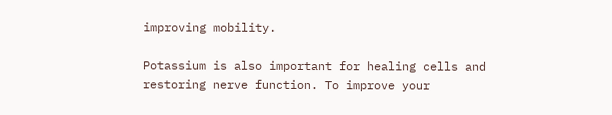improving mobility.

Potassium is also important for healing cells and restoring nerve function. To improve your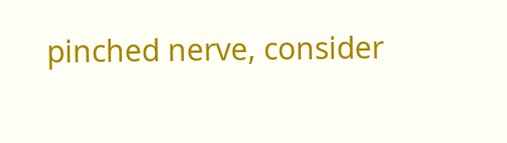pinched nerve, consider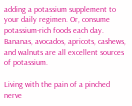adding a potassium supplement to your daily regimen. Or, consume potassium-rich foods each day. Bananas, avocados, apricots, cashews, and walnuts are all excellent sources of potassium.

Living with the pain of a pinched nerve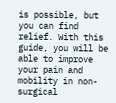is possible, but you can find relief. With this guide, you will be able to improve your pain and mobility in non-surgical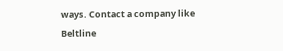ways. Contact a company like Beltline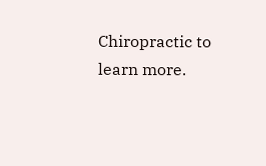Chiropractic to learn more.